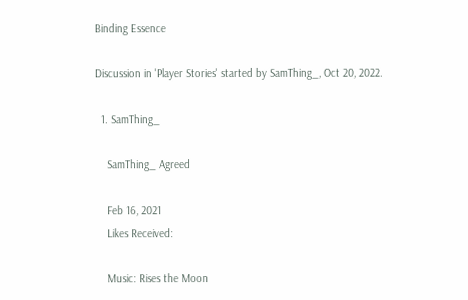Binding Essence

Discussion in 'Player Stories' started by SamThing_, Oct 20, 2022.

  1. SamThing_

    SamThing_ Agreed

    Feb 16, 2021
    Likes Received:

    Music: Rises the Moon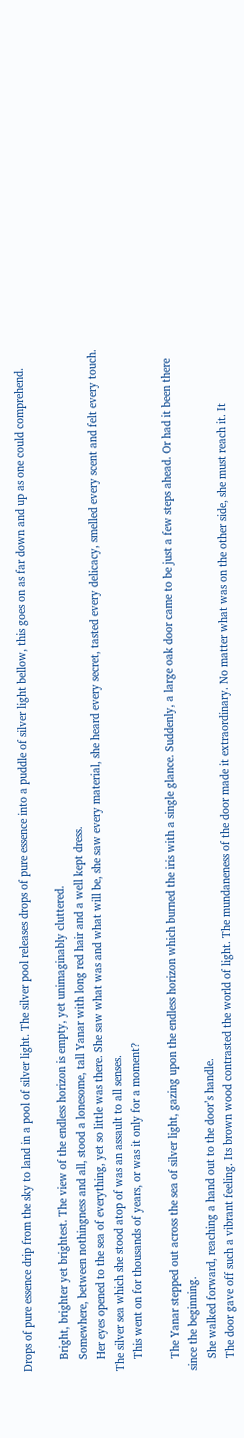Drops of pure essence drip from the sky to land in a pool of silver light. The silver pool releases drops of pure essence into a puddle of silver light bellow, this goes on as far down and up as one could comprehend.

    Bright, brighter yet brightest. The view of the endless horizon is empty, yet unimaginably cluttered.
    Somewhere, between nothingness and all, stood a lonesome, tall Yanar with long red hair and a well kept dress.
    Her eyes opened to the sea of everything, yet so little was there. She saw what was and what will be, she saw every material, she heard every secret, tasted every delicacy, smelled every scent and felt every touch. The silver sea which she stood atop of was an assault to all senses.
    This went on for thousands of years, or was it only for a moment?

    The Yanar stepped out across the sea of silver light, gazing upon the endless horizon which burned the iris with a single glance. Suddenly, a large oak door came to be just a few steps ahead. Or had it been there since the beginning.
    She walked forward, reaching a hand out to the door’s handle.
    The door gave off such a vibrant feeling. Its brown wood contrasted the world of light. The mundaneness of the door made it extraordinary. No matter what was on the other side, she must reach it. It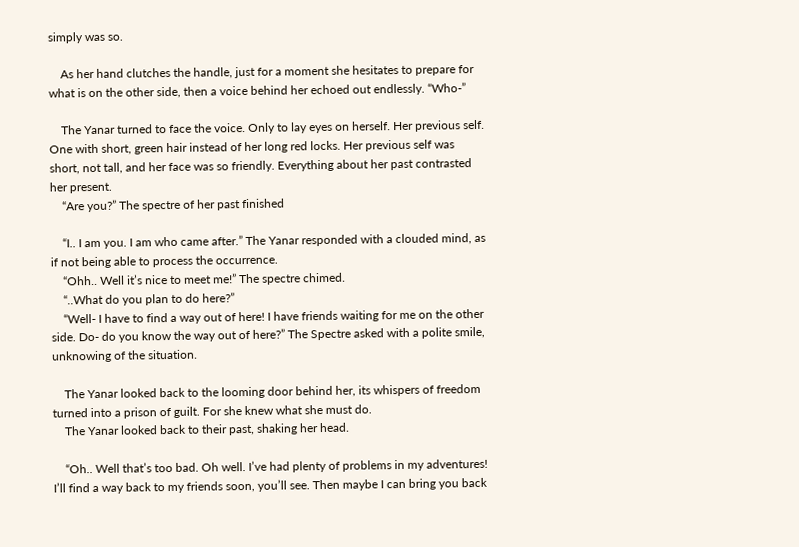simply was so.

    As her hand clutches the handle, just for a moment she hesitates to prepare for what is on the other side, then a voice behind her echoed out endlessly. “Who-”

    The Yanar turned to face the voice. Only to lay eyes on herself. Her previous self. One with short, green hair instead of her long red locks. Her previous self was short, not tall, and her face was so friendly. Everything about her past contrasted her present.
    “Are you?” The spectre of her past finished

    “I.. I am you. I am who came after.” The Yanar responded with a clouded mind, as if not being able to process the occurrence.
    “Ohh.. Well it’s nice to meet me!” The spectre chimed.
    “..What do you plan to do here?”
    “Well- I have to find a way out of here! I have friends waiting for me on the other side. Do- do you know the way out of here?” The Spectre asked with a polite smile, unknowing of the situation.

    The Yanar looked back to the looming door behind her, its whispers of freedom turned into a prison of guilt. For she knew what she must do.
    The Yanar looked back to their past, shaking her head.

    “Oh.. Well that’s too bad. Oh well. I’ve had plenty of problems in my adventures! I’ll find a way back to my friends soon, you’ll see. Then maybe I can bring you back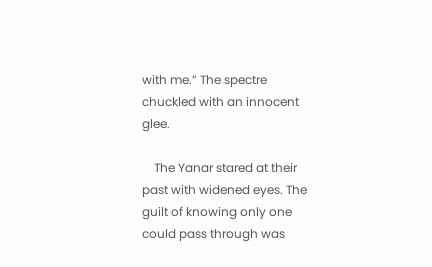with me.” The spectre chuckled with an innocent glee.

    The Yanar stared at their past with widened eyes. The guilt of knowing only one could pass through was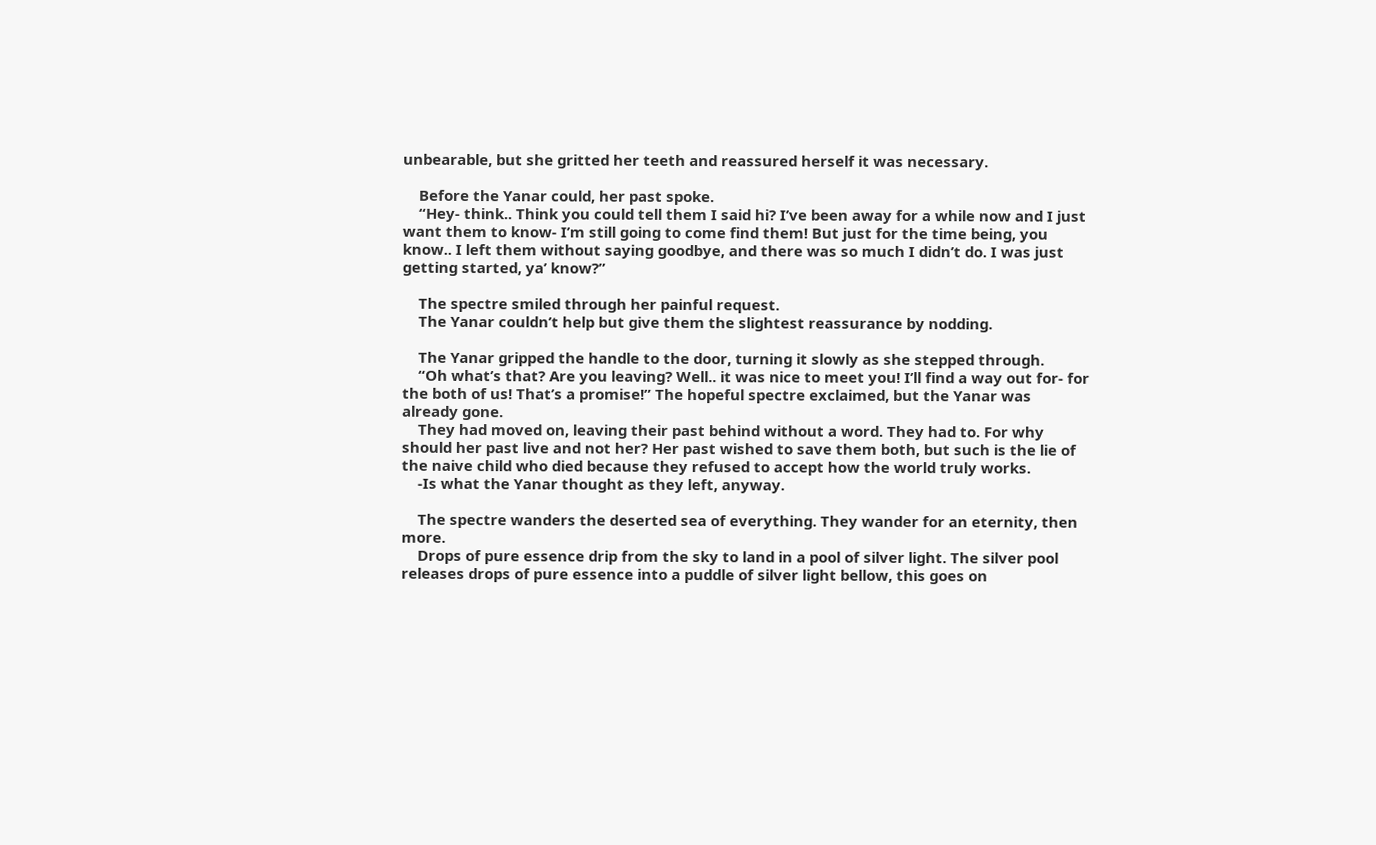unbearable, but she gritted her teeth and reassured herself it was necessary.

    Before the Yanar could, her past spoke.
    “Hey- think.. Think you could tell them I said hi? I’ve been away for a while now and I just want them to know- I’m still going to come find them! But just for the time being, you know.. I left them without saying goodbye, and there was so much I didn’t do. I was just getting started, ya’ know?”

    The spectre smiled through her painful request.
    The Yanar couldn’t help but give them the slightest reassurance by nodding.

    The Yanar gripped the handle to the door, turning it slowly as she stepped through.
    “Oh what’s that? Are you leaving? Well.. it was nice to meet you! I’ll find a way out for- for the both of us! That’s a promise!” The hopeful spectre exclaimed, but the Yanar was already gone.
    They had moved on, leaving their past behind without a word. They had to. For why should her past live and not her? Her past wished to save them both, but such is the lie of the naive child who died because they refused to accept how the world truly works.
    -Is what the Yanar thought as they left, anyway.

    The spectre wanders the deserted sea of everything. They wander for an eternity, then more.
    Drops of pure essence drip from the sky to land in a pool of silver light. The silver pool releases drops of pure essence into a puddle of silver light bellow, this goes on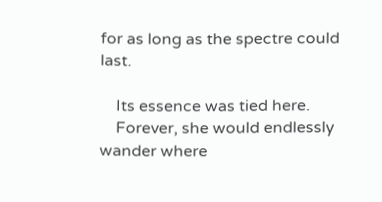for as long as the spectre could last.

    Its essence was tied here.
    Forever, she would endlessly wander where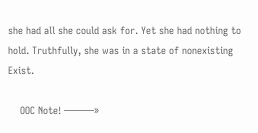she had all she could ask for. Yet she had nothing to hold. Truthfully, she was in a state of nonexisting Exist.

    OOC Note! ———»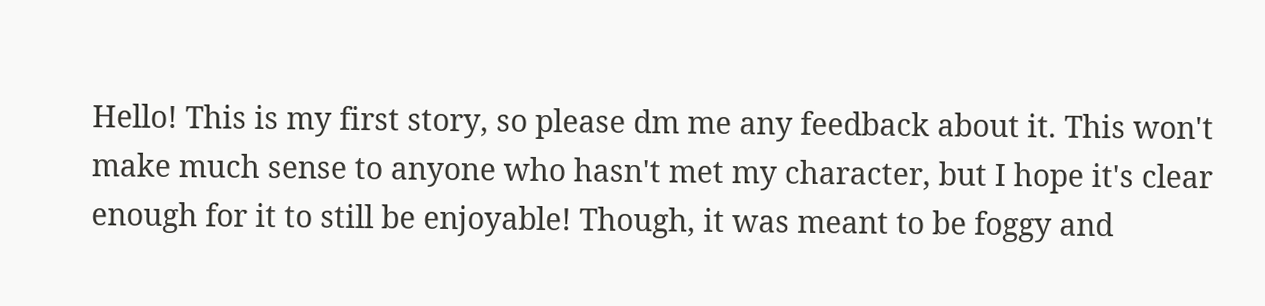Hello! This is my first story, so please dm me any feedback about it. This won't make much sense to anyone who hasn't met my character, but I hope it's clear enough for it to still be enjoyable! Though, it was meant to be foggy and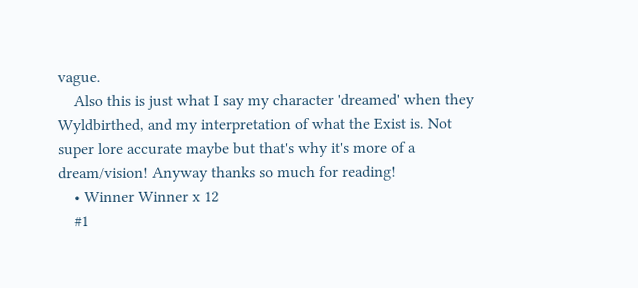vague.
    Also this is just what I say my character 'dreamed' when they Wyldbirthed, and my interpretation of what the Exist is. Not super lore accurate maybe but that's why it's more of a dream/vision! Anyway thanks so much for reading!
    • Winner Winner x 12
    #1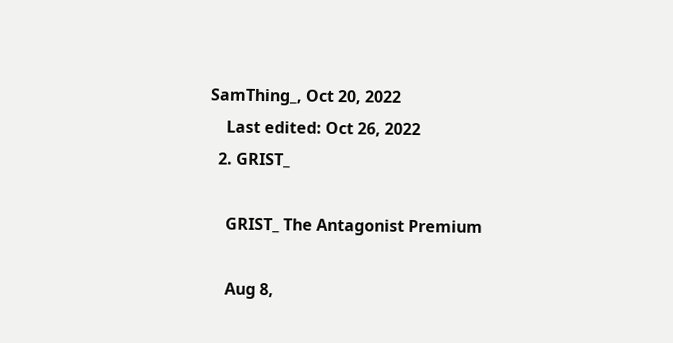SamThing_, Oct 20, 2022
    Last edited: Oct 26, 2022
  2. GRIST_

    GRIST_ The Antagonist Premium

    Aug 8,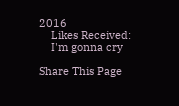2016
    Likes Received:
    I'm gonna cry

Share This Page